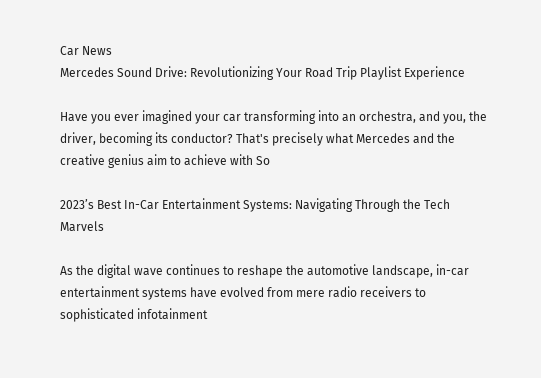Car News
Mercedes Sound Drive: Revolutionizing Your Road Trip Playlist Experience

Have you ever imagined your car transforming into an orchestra, and you, the driver, becoming its conductor? That's precisely what Mercedes and the creative genius aim to achieve with So

2023’s Best In-Car Entertainment Systems: Navigating Through the Tech Marvels

As the digital wave continues to reshape the automotive landscape, in-car entertainment systems have evolved from mere radio receivers to sophisticated infotainment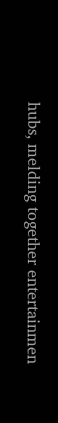hubs, melding together entertainmen